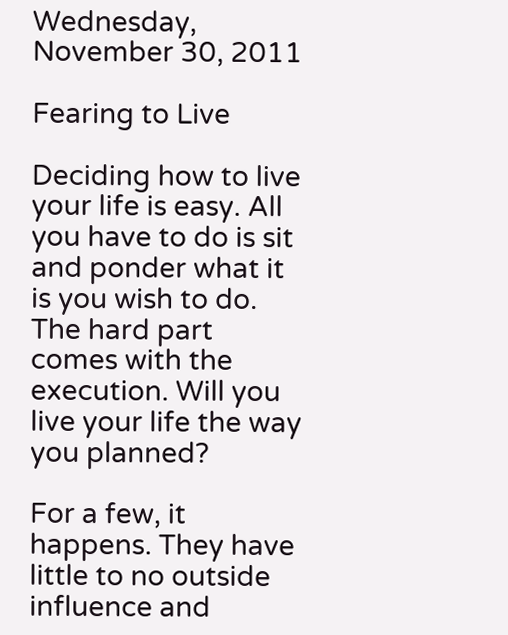Wednesday, November 30, 2011

Fearing to Live

Deciding how to live your life is easy. All you have to do is sit and ponder what it is you wish to do. The hard part comes with the execution. Will you live your life the way you planned?

For a few, it happens. They have little to no outside influence and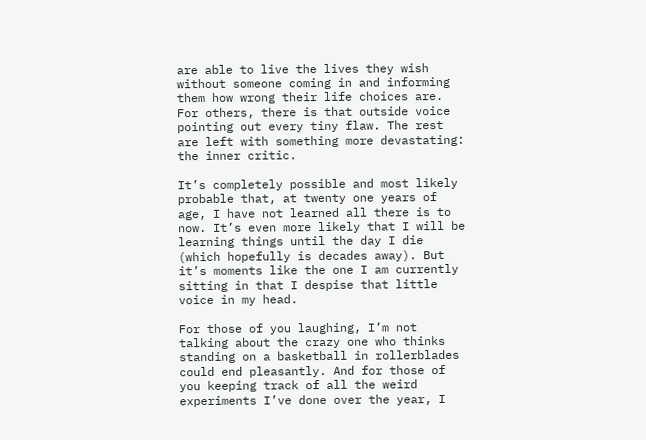are able to live the lives they wish without someone coming in and informing them how wrong their life choices are. For others, there is that outside voice pointing out every tiny flaw. The rest are left with something more devastating: the inner critic.

It’s completely possible and most likely probable that, at twenty one years of age, I have not learned all there is to now. It’s even more likely that I will be learning things until the day I die (which hopefully is decades away). But it’s moments like the one I am currently sitting in that I despise that little voice in my head.

For those of you laughing, I’m not talking about the crazy one who thinks standing on a basketball in rollerblades could end pleasantly. And for those of you keeping track of all the weird experiments I’ve done over the year, I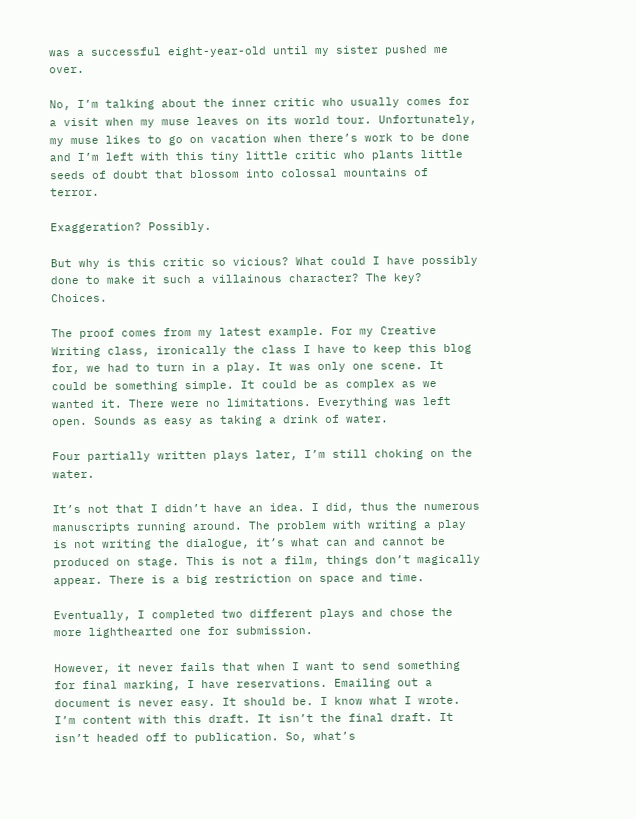was a successful eight-year-old until my sister pushed me over.

No, I’m talking about the inner critic who usually comes for a visit when my muse leaves on its world tour. Unfortunately, my muse likes to go on vacation when there’s work to be done and I’m left with this tiny little critic who plants little seeds of doubt that blossom into colossal mountains of terror.

Exaggeration? Possibly.

But why is this critic so vicious? What could I have possibly done to make it such a villainous character? The key? Choices.

The proof comes from my latest example. For my Creative Writing class, ironically the class I have to keep this blog for, we had to turn in a play. It was only one scene. It could be something simple. It could be as complex as we wanted it. There were no limitations. Everything was left open. Sounds as easy as taking a drink of water.

Four partially written plays later, I’m still choking on the water.

It’s not that I didn’t have an idea. I did, thus the numerous manuscripts running around. The problem with writing a play is not writing the dialogue, it’s what can and cannot be produced on stage. This is not a film, things don’t magically appear. There is a big restriction on space and time.

Eventually, I completed two different plays and chose the more lighthearted one for submission.

However, it never fails that when I want to send something for final marking, I have reservations. Emailing out a document is never easy. It should be. I know what I wrote. I’m content with this draft. It isn’t the final draft. It isn’t headed off to publication. So, what’s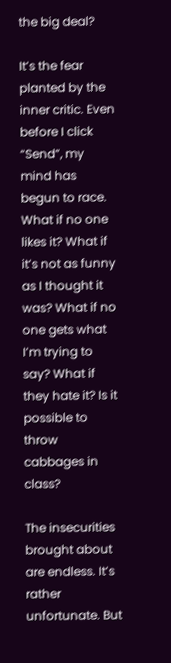the big deal?

It’s the fear planted by the inner critic. Even before I click “Send”, my mind has begun to race. What if no one likes it? What if it’s not as funny as I thought it was? What if no one gets what I’m trying to say? What if they hate it? Is it possible to throw cabbages in class?

The insecurities brought about are endless. It’s rather unfortunate. But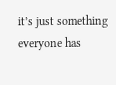it’s just something everyone has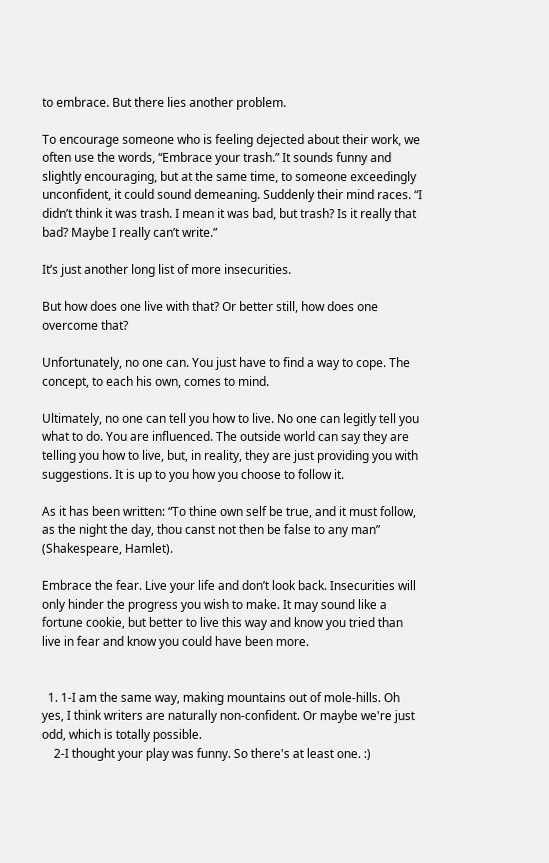to embrace. But there lies another problem.

To encourage someone who is feeling dejected about their work, we often use the words, “Embrace your trash.” It sounds funny and slightly encouraging, but at the same time, to someone exceedingly unconfident, it could sound demeaning. Suddenly their mind races. “I didn’t think it was trash. I mean it was bad, but trash? Is it really that bad? Maybe I really can’t write.”

It’s just another long list of more insecurities.

But how does one live with that? Or better still, how does one overcome that?

Unfortunately, no one can. You just have to find a way to cope. The concept, to each his own, comes to mind.

Ultimately, no one can tell you how to live. No one can legitly tell you what to do. You are influenced. The outside world can say they are telling you how to live, but, in reality, they are just providing you with suggestions. It is up to you how you choose to follow it.

As it has been written: “To thine own self be true, and it must follow, as the night the day, thou canst not then be false to any man” (Shakespeare, Hamlet).

Embrace the fear. Live your life and don’t look back. Insecurities will only hinder the progress you wish to make. It may sound like a fortune cookie, but better to live this way and know you tried than live in fear and know you could have been more.


  1. 1-I am the same way, making mountains out of mole-hills. Oh yes, I think writers are naturally non-confident. Or maybe we're just odd, which is totally possible.
    2-I thought your play was funny. So there's at least one. :)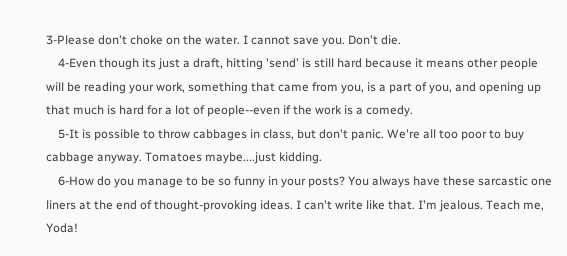3-Please don't choke on the water. I cannot save you. Don't die.
    4-Even though its just a draft, hitting 'send' is still hard because it means other people will be reading your work, something that came from you, is a part of you, and opening up that much is hard for a lot of people--even if the work is a comedy.
    5-It is possible to throw cabbages in class, but don't panic. We're all too poor to buy cabbage anyway. Tomatoes maybe....just kidding.
    6-How do you manage to be so funny in your posts? You always have these sarcastic one liners at the end of thought-provoking ideas. I can't write like that. I'm jealous. Teach me, Yoda!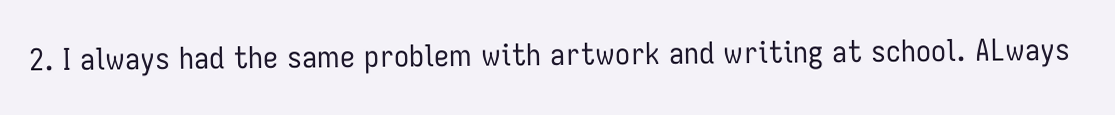2. I always had the same problem with artwork and writing at school. ALways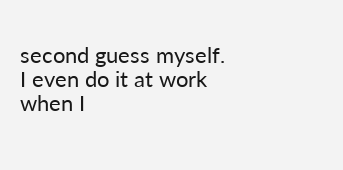second guess myself. I even do it at work when I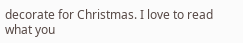decorate for Christmas. I love to read what you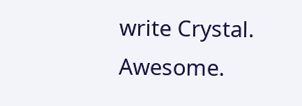write Crystal. Awesome.